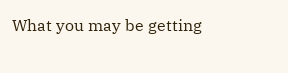What you may be getting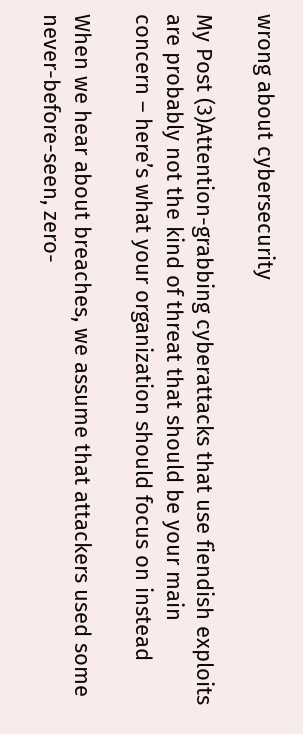wrong about cybersecurity

My Post (3)Attention-grabbing cyberattacks that use fiendish exploits are probably not the kind of threat that should be your main concern – here’s what your organization should focus on instead

When we hear about breaches, we assume that attackers used some never-before-seen, zero-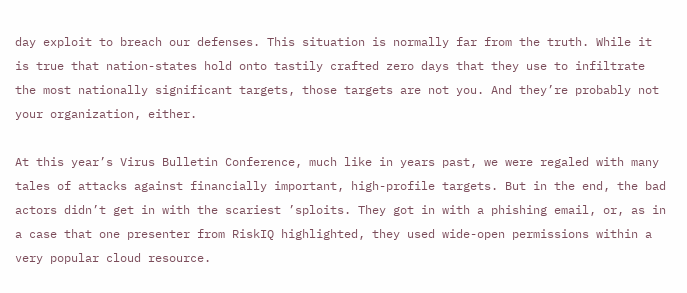day exploit to breach our defenses. This situation is normally far from the truth. While it is true that nation-states hold onto tastily crafted zero days that they use to infiltrate the most nationally significant targets, those targets are not you. And they’re probably not your organization, either.

At this year’s Virus Bulletin Conference, much like in years past, we were regaled with many tales of attacks against financially important, high-profile targets. But in the end, the bad actors didn’t get in with the scariest ’sploits. They got in with a phishing email, or, as in a case that one presenter from RiskIQ highlighted, they used wide-open permissions within a very popular cloud resource.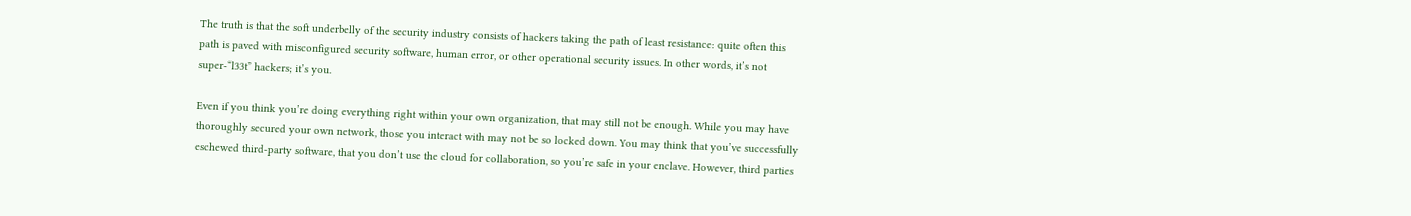The truth is that the soft underbelly of the security industry consists of hackers taking the path of least resistance: quite often this path is paved with misconfigured security software, human error, or other operational security issues. In other words, it’s not super-“l33t” hackers; it’s you.

Even if you think you’re doing everything right within your own organization, that may still not be enough. While you may have thoroughly secured your own network, those you interact with may not be so locked down. You may think that you’ve successfully eschewed third-party software, that you don’t use the cloud for collaboration, so you’re safe in your enclave. However, third parties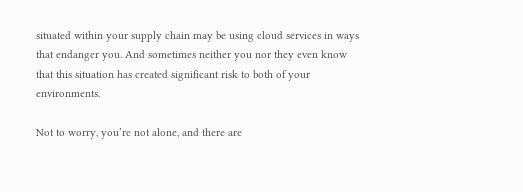situated within your supply chain may be using cloud services in ways that endanger you. And sometimes neither you nor they even know that this situation has created significant risk to both of your environments.

Not to worry, you’re not alone, and there are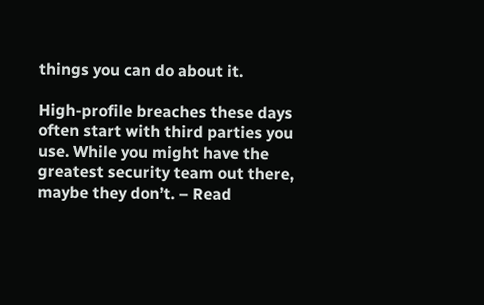things you can do about it.

High-profile breaches these days often start with third parties you use. While you might have the greatest security team out there, maybe they don’t. – Read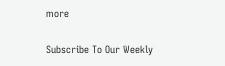more

Subscribe To Our Weekly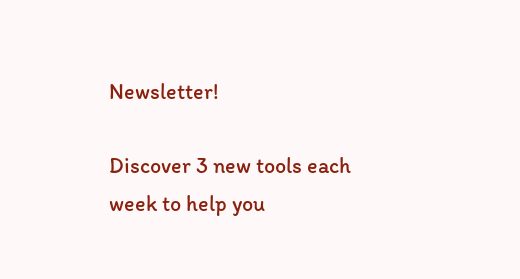Newsletter!

Discover 3 new tools each week to help you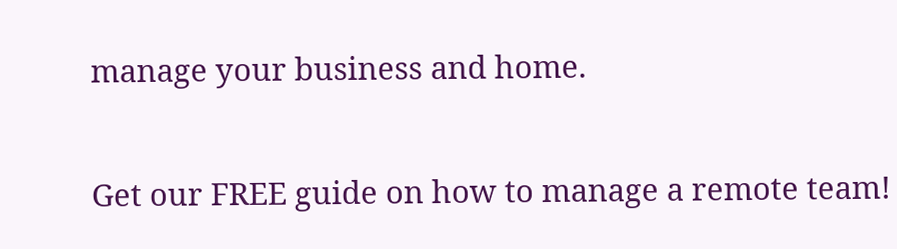manage your business and home.

Get our FREE guide on how to manage a remote team!